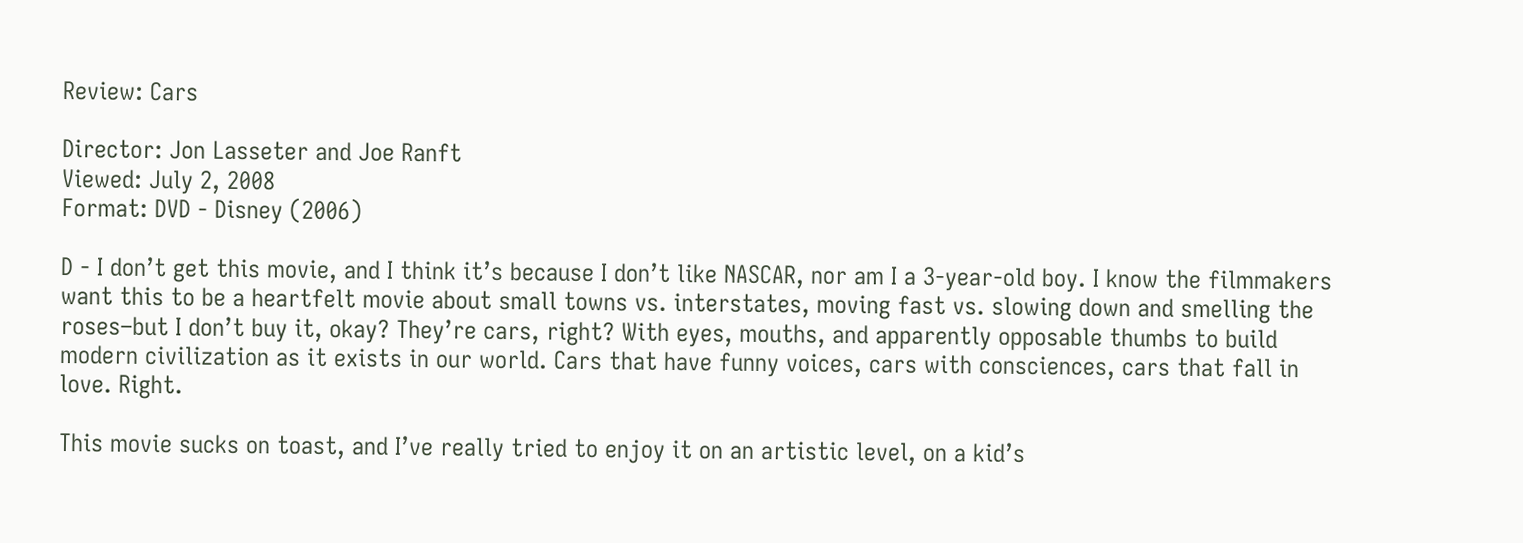Review: Cars

Director: Jon Lasseter and Joe Ranft
Viewed: July 2, 2008
Format: DVD - Disney (2006)

D - I don’t get this movie, and I think it’s because I don’t like NASCAR, nor am I a 3-year-old boy. I know the filmmakers want this to be a heartfelt movie about small towns vs. interstates, moving fast vs. slowing down and smelling the roses–but I don’t buy it, okay? They’re cars, right? With eyes, mouths, and apparently opposable thumbs to build modern civilization as it exists in our world. Cars that have funny voices, cars with consciences, cars that fall in love. Right.

This movie sucks on toast, and I’ve really tried to enjoy it on an artistic level, on a kid’s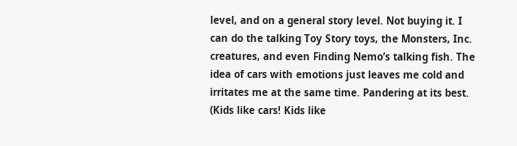level, and on a general story level. Not buying it. I can do the talking Toy Story toys, the Monsters, Inc. creatures, and even Finding Nemo’s talking fish. The idea of cars with emotions just leaves me cold and irritates me at the same time. Pandering at its best. (Kids like cars! Kids like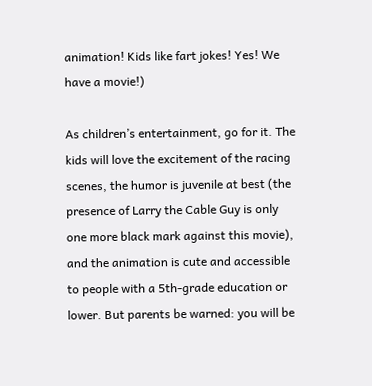animation! Kids like fart jokes! Yes! We have a movie!)

As children’s entertainment, go for it. The kids will love the excitement of the racing scenes, the humor is juvenile at best (the presence of Larry the Cable Guy is only one more black mark against this movie), and the animation is cute and accessible to people with a 5th-grade education or lower. But parents be warned: you will be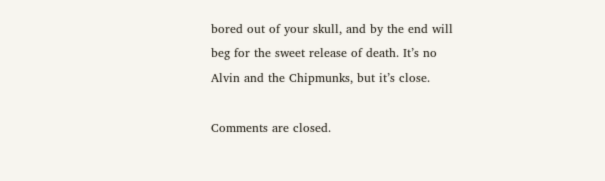bored out of your skull, and by the end will beg for the sweet release of death. It’s no Alvin and the Chipmunks, but it’s close.

Comments are closed.